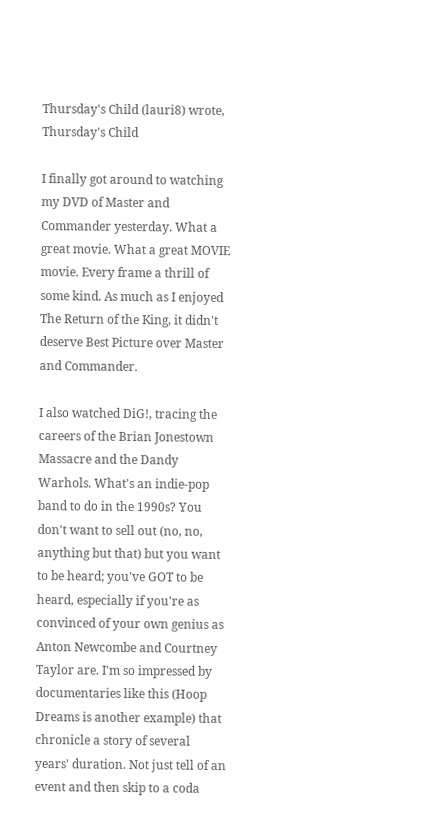Thursday's Child (lauri8) wrote,
Thursday's Child

I finally got around to watching my DVD of Master and Commander yesterday. What a great movie. What a great MOVIE movie. Every frame a thrill of some kind. As much as I enjoyed The Return of the King, it didn't deserve Best Picture over Master and Commander.

I also watched DiG!, tracing the careers of the Brian Jonestown Massacre and the Dandy Warhols. What's an indie-pop band to do in the 1990s? You don't want to sell out (no, no, anything but that) but you want to be heard; you've GOT to be heard, especially if you're as convinced of your own genius as Anton Newcombe and Courtney Taylor are. I'm so impressed by documentaries like this (Hoop Dreams is another example) that chronicle a story of several years' duration. Not just tell of an event and then skip to a coda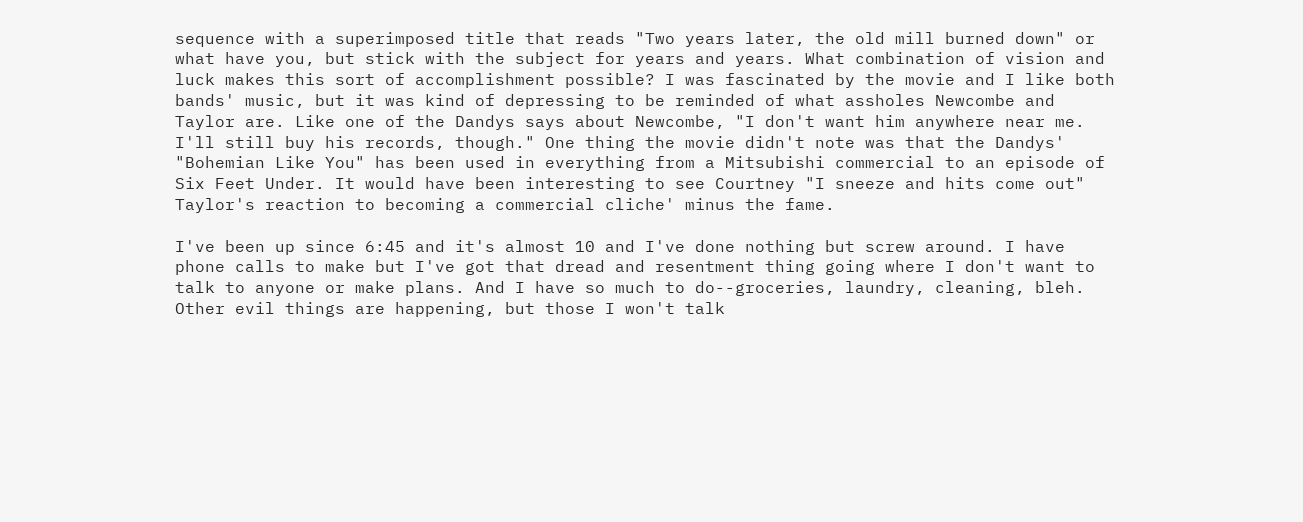sequence with a superimposed title that reads "Two years later, the old mill burned down" or what have you, but stick with the subject for years and years. What combination of vision and luck makes this sort of accomplishment possible? I was fascinated by the movie and I like both bands' music, but it was kind of depressing to be reminded of what assholes Newcombe and Taylor are. Like one of the Dandys says about Newcombe, "I don't want him anywhere near me. I'll still buy his records, though." One thing the movie didn't note was that the Dandys' "Bohemian Like You" has been used in everything from a Mitsubishi commercial to an episode of Six Feet Under. It would have been interesting to see Courtney "I sneeze and hits come out" Taylor's reaction to becoming a commercial cliche' minus the fame.

I've been up since 6:45 and it's almost 10 and I've done nothing but screw around. I have phone calls to make but I've got that dread and resentment thing going where I don't want to talk to anyone or make plans. And I have so much to do--groceries, laundry, cleaning, bleh. Other evil things are happening, but those I won't talk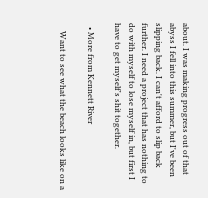about. I was making progress out of that abyss I fell into this summer, but I've been slipping back. I can't afford to slip back further. I need a project that has nothing to do with myself to lose myself in, but first I have to get myself's shit together.

  • More from Kennett River

    Want to see what the beach looks like on a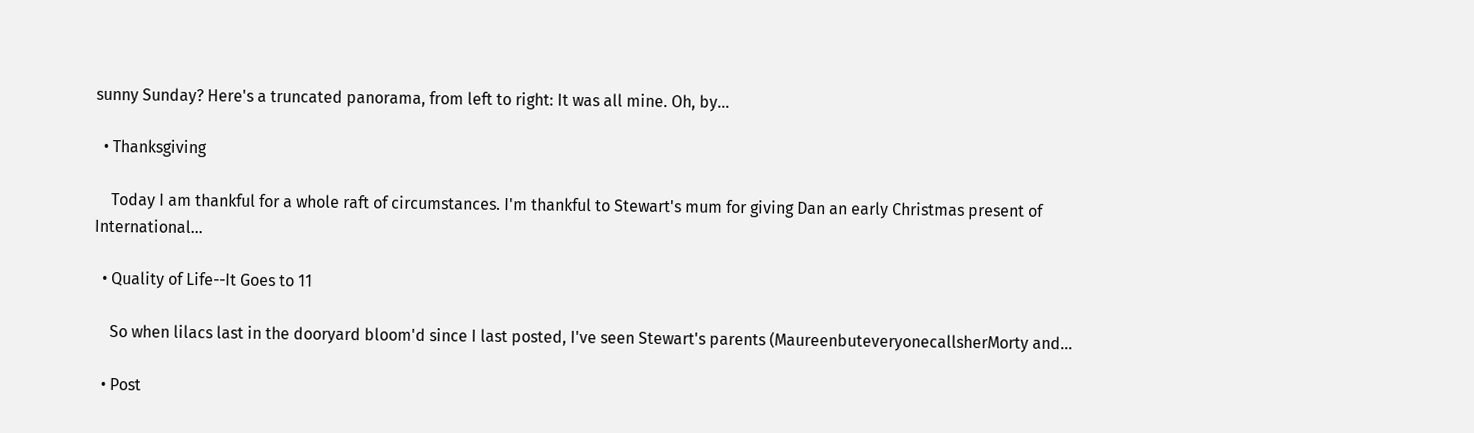sunny Sunday? Here's a truncated panorama, from left to right: It was all mine. Oh, by…

  • Thanksgiving

    Today I am thankful for a whole raft of circumstances. I'm thankful to Stewart's mum for giving Dan an early Christmas present of International…

  • Quality of Life--It Goes to 11

    So when lilacs last in the dooryard bloom'd since I last posted, I've seen Stewart's parents (MaureenbuteveryonecallsherMorty and…

  • Post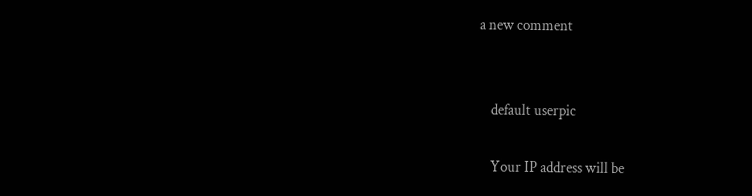a new comment


    default userpic

    Your IP address will be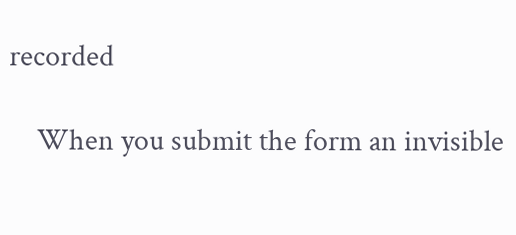recorded

    When you submit the form an invisible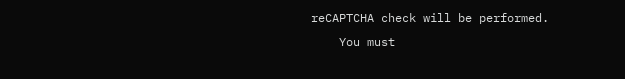reCAPTCHA check will be performed.
    You must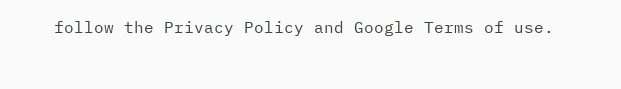follow the Privacy Policy and Google Terms of use.